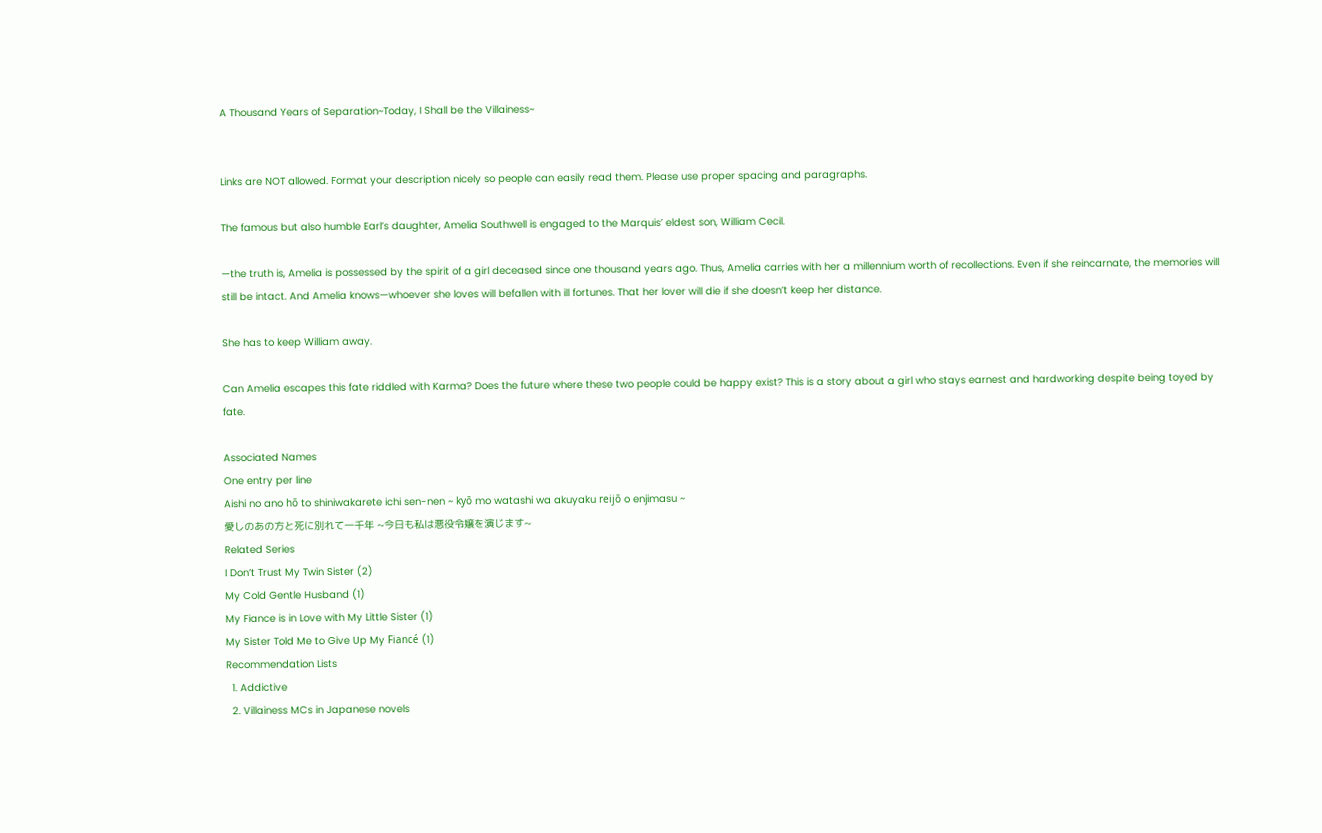A Thousand Years of Separation~Today, I Shall be the Villainess~


Links are NOT allowed. Format your description nicely so people can easily read them. Please use proper spacing and paragraphs.

The famous but also humble Earl’s daughter, Amelia Southwell is engaged to the Marquis’ eldest son, William Cecil.

—the truth is, Amelia is possessed by the spirit of a girl deceased since one thousand years ago. Thus, Amelia carries with her a millennium worth of recollections. Even if she reincarnate, the memories will still be intact. And Amelia knows—whoever she loves will befallen with ill fortunes. That her lover will die if she doesn’t keep her distance.

She has to keep William away.

Can Amelia escapes this fate riddled with Karma? Does the future where these two people could be happy exist? This is a story about a girl who stays earnest and hardworking despite being toyed by fate.

Associated Names
One entry per line
Aishi no ano hō to shiniwakarete ichi sen-nen ~ kyō mo watashi wa akuyaku reijō o enjimasu ~
愛しのあの方と死に別れて一千年 ~今日も私は悪役令嬢を演じます~
Related Series
I Don’t Trust My Twin Sister (2)
My Cold Gentle Husband (1)
My Fiance is in Love with My Little Sister (1)
My Sister Told Me to Give Up My Fiancé (1)
Recommendation Lists
  1. Addictive
  2. Villainess MCs in Japanese novels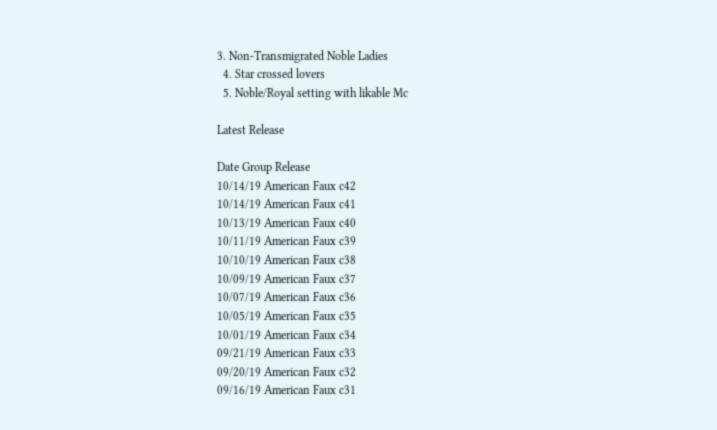3. Non-Transmigrated Noble Ladies
  4. Star crossed lovers
  5. Noble/Royal setting with likable Mc

Latest Release

Date Group Release
10/14/19 American Faux c42
10/14/19 American Faux c41
10/13/19 American Faux c40
10/11/19 American Faux c39
10/10/19 American Faux c38
10/09/19 American Faux c37
10/07/19 American Faux c36
10/05/19 American Faux c35
10/01/19 American Faux c34
09/21/19 American Faux c33
09/20/19 American Faux c32
09/16/19 American Faux c31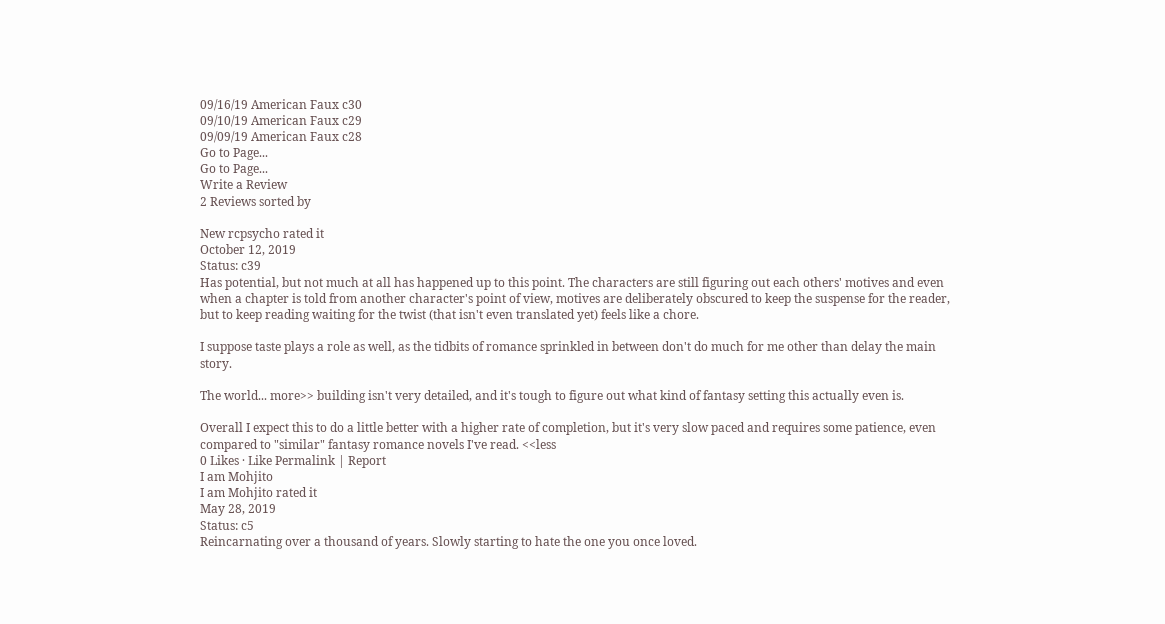09/16/19 American Faux c30
09/10/19 American Faux c29
09/09/19 American Faux c28
Go to Page...
Go to Page...
Write a Review
2 Reviews sorted by

New rcpsycho rated it
October 12, 2019
Status: c39
Has potential, but not much at all has happened up to this point. The characters are still figuring out each others' motives and even when a chapter is told from another character's point of view, motives are deliberately obscured to keep the suspense for the reader, but to keep reading waiting for the twist (that isn't even translated yet) feels like a chore.

I suppose taste plays a role as well, as the tidbits of romance sprinkled in between don't do much for me other than delay the main story.

The world... more>> building isn't very detailed, and it's tough to figure out what kind of fantasy setting this actually even is.

Overall I expect this to do a little better with a higher rate of completion, but it's very slow paced and requires some patience, even compared to "similar" fantasy romance novels I've read. <<less
0 Likes · Like Permalink | Report
I am Mohjito
I am Mohjito rated it
May 28, 2019
Status: c5
Reincarnating over a thousand of years. Slowly starting to hate the one you once loved.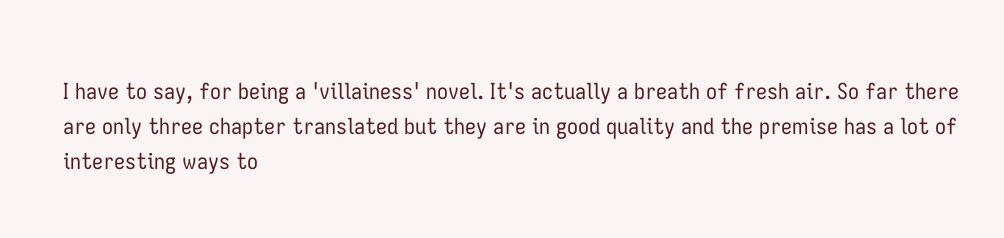I have to say, for being a 'villainess' novel. It's actually a breath of fresh air. So far there are only three chapter translated but they are in good quality and the premise has a lot of interesting ways to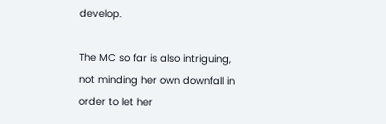develop.

The MC so far is also intriguing, not minding her own downfall in order to let her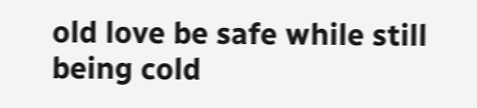old love be safe while still being cold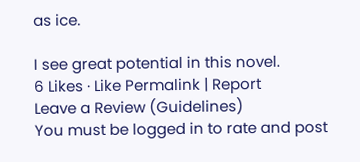as ice.

I see great potential in this novel.
6 Likes · Like Permalink | Report
Leave a Review (Guidelines)
You must be logged in to rate and post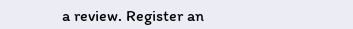a review. Register an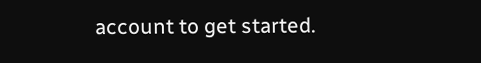account to get started.